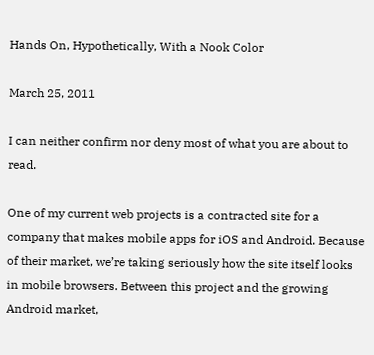Hands On, Hypothetically, With a Nook Color

March 25, 2011

I can neither confirm nor deny most of what you are about to read.

One of my current web projects is a contracted site for a company that makes mobile apps for iOS and Android. Because of their market, we’re taking seriously how the site itself looks in mobile browsers. Between this project and the growing Android market,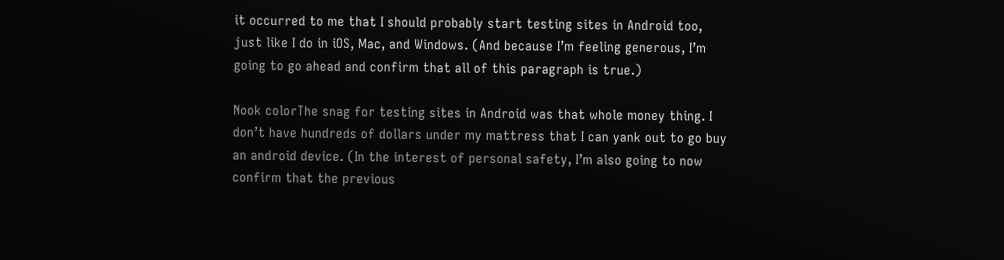it occurred to me that I should probably start testing sites in Android too, just like I do in iOS, Mac, and Windows. (And because I’m feeling generous, I’m going to go ahead and confirm that all of this paragraph is true.)

Nook colorThe snag for testing sites in Android was that whole money thing. I don’t have hundreds of dollars under my mattress that I can yank out to go buy an android device. (In the interest of personal safety, I’m also going to now confirm that the previous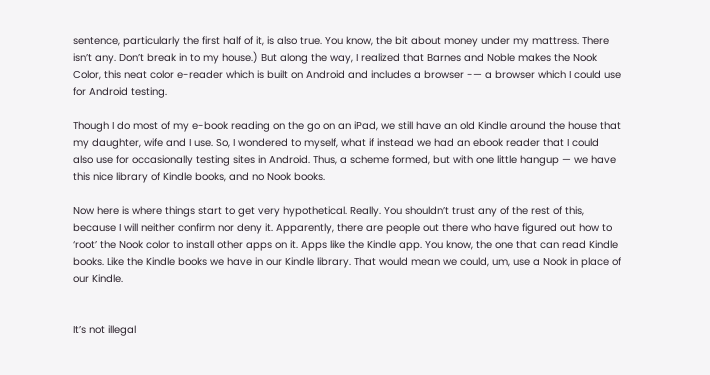sentence, particularly the first half of it, is also true. You know, the bit about money under my mattress. There isn’t any. Don’t break in to my house.) But along the way, I realized that Barnes and Noble makes the Nook Color, this neat color e-reader which is built on Android and includes a browser -— a browser which I could use for Android testing.

Though I do most of my e-book reading on the go on an iPad, we still have an old Kindle around the house that my daughter, wife and I use. So, I wondered to myself, what if instead we had an ebook reader that I could also use for occasionally testing sites in Android. Thus, a scheme formed, but with one little hangup — we have this nice library of Kindle books, and no Nook books.

Now here is where things start to get very hypothetical. Really. You shouldn’t trust any of the rest of this, because I will neither confirm nor deny it. Apparently, there are people out there who have figured out how to ‘root’ the Nook color to install other apps on it. Apps like the Kindle app. You know, the one that can read Kindle books. Like the Kindle books we have in our Kindle library. That would mean we could, um, use a Nook in place of our Kindle.


It’s not illegal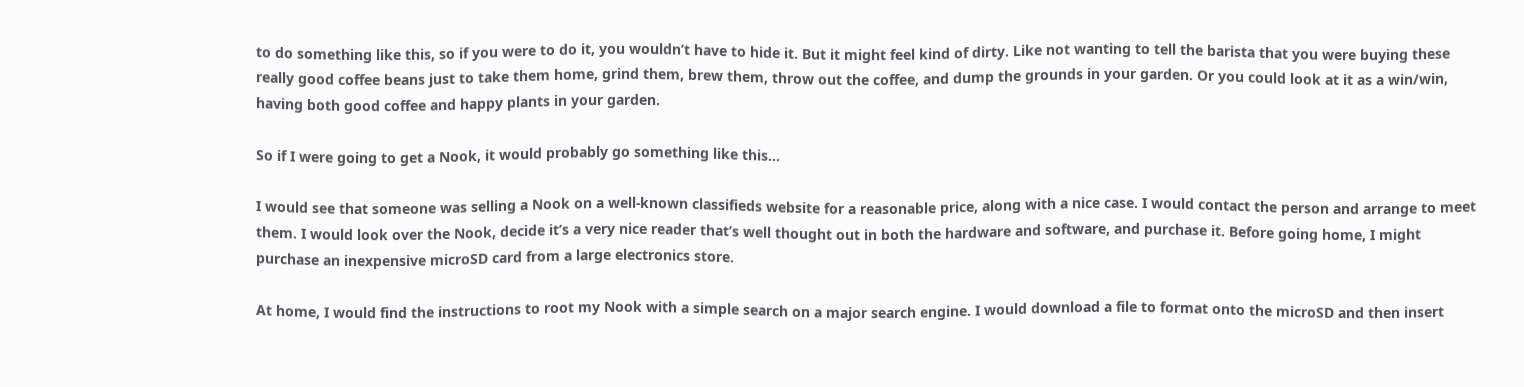to do something like this, so if you were to do it, you wouldn’t have to hide it. But it might feel kind of dirty. Like not wanting to tell the barista that you were buying these really good coffee beans just to take them home, grind them, brew them, throw out the coffee, and dump the grounds in your garden. Or you could look at it as a win/win, having both good coffee and happy plants in your garden.

So if I were going to get a Nook, it would probably go something like this…

I would see that someone was selling a Nook on a well-known classifieds website for a reasonable price, along with a nice case. I would contact the person and arrange to meet them. I would look over the Nook, decide it’s a very nice reader that’s well thought out in both the hardware and software, and purchase it. Before going home, I might purchase an inexpensive microSD card from a large electronics store.

At home, I would find the instructions to root my Nook with a simple search on a major search engine. I would download a file to format onto the microSD and then insert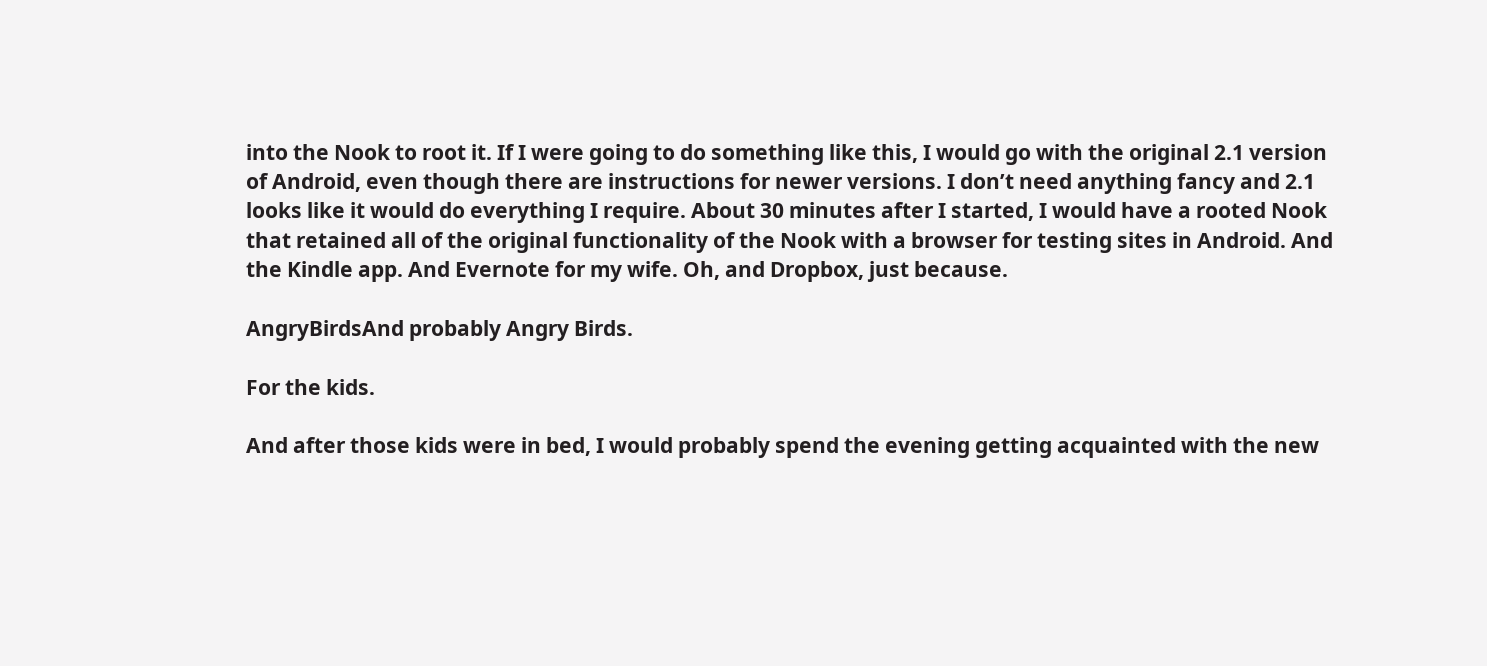into the Nook to root it. If I were going to do something like this, I would go with the original 2.1 version of Android, even though there are instructions for newer versions. I don’t need anything fancy and 2.1 looks like it would do everything I require. About 30 minutes after I started, I would have a rooted Nook that retained all of the original functionality of the Nook with a browser for testing sites in Android. And the Kindle app. And Evernote for my wife. Oh, and Dropbox, just because.

AngryBirdsAnd probably Angry Birds.

For the kids.

And after those kids were in bed, I would probably spend the evening getting acquainted with the new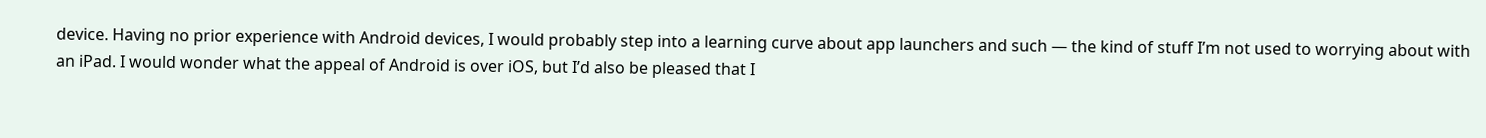device. Having no prior experience with Android devices, I would probably step into a learning curve about app launchers and such — the kind of stuff I’m not used to worrying about with an iPad. I would wonder what the appeal of Android is over iOS, but I’d also be pleased that I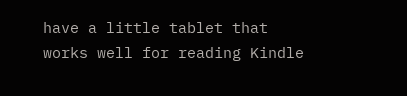have a little tablet that works well for reading Kindle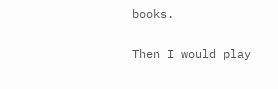books.

Then I would play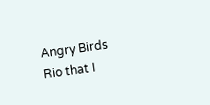Angry Birds Rio that I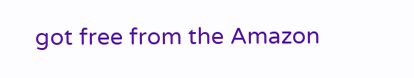got free from the Amazon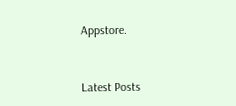Appstore.


Latest Posts